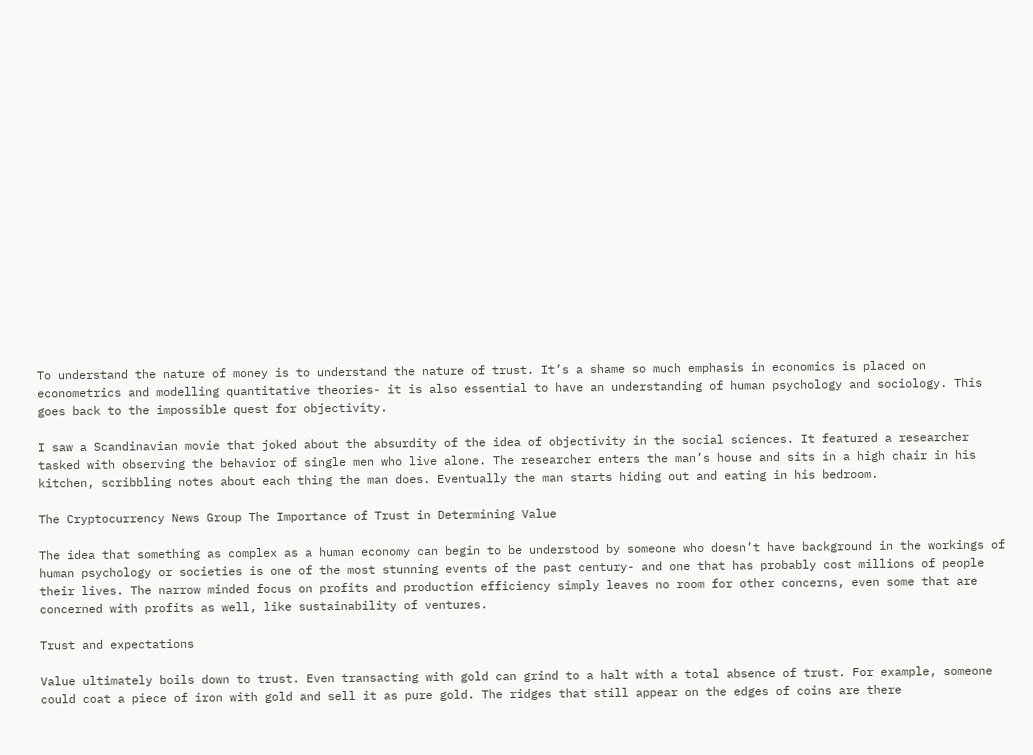To understand the nature of money is to understand the nature of trust. It’s a shame so much emphasis in economics is placed on econometrics and modelling quantitative theories- it is also essential to have an understanding of human psychology and sociology. This goes back to the impossible quest for objectivity.

I saw a Scandinavian movie that joked about the absurdity of the idea of objectivity in the social sciences. It featured a researcher tasked with observing the behavior of single men who live alone. The researcher enters the man’s house and sits in a high chair in his kitchen, scribbling notes about each thing the man does. Eventually the man starts hiding out and eating in his bedroom.

The Cryptocurrency News Group The Importance of Trust in Determining Value

The idea that something as complex as a human economy can begin to be understood by someone who doesn’t have background in the workings of human psychology or societies is one of the most stunning events of the past century- and one that has probably cost millions of people their lives. The narrow minded focus on profits and production efficiency simply leaves no room for other concerns, even some that are concerned with profits as well, like sustainability of ventures.

Trust and expectations

Value ultimately boils down to trust. Even transacting with gold can grind to a halt with a total absence of trust. For example, someone could coat a piece of iron with gold and sell it as pure gold. The ridges that still appear on the edges of coins are there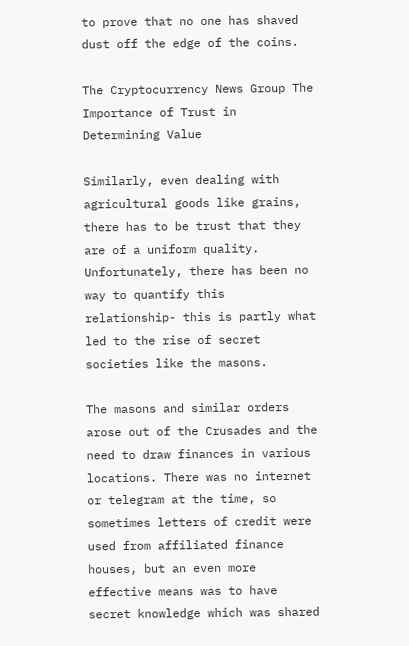to prove that no one has shaved dust off the edge of the coins.

The Cryptocurrency News Group The Importance of Trust in Determining Value

Similarly, even dealing with agricultural goods like grains, there has to be trust that they are of a uniform quality. Unfortunately, there has been no way to quantify this relationship- this is partly what led to the rise of secret societies like the masons.

The masons and similar orders arose out of the Crusades and the need to draw finances in various locations. There was no internet or telegram at the time, so sometimes letters of credit were used from affiliated finance houses, but an even more effective means was to have secret knowledge which was shared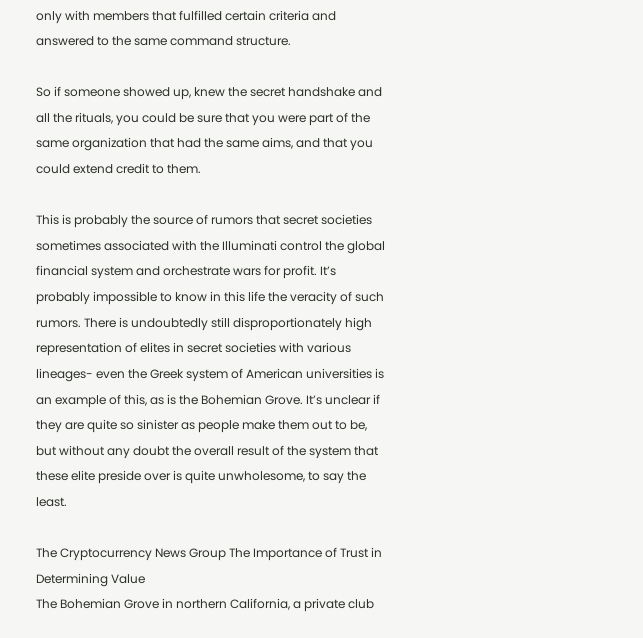only with members that fulfilled certain criteria and answered to the same command structure.

So if someone showed up, knew the secret handshake and all the rituals, you could be sure that you were part of the same organization that had the same aims, and that you could extend credit to them.

This is probably the source of rumors that secret societies sometimes associated with the Illuminati control the global financial system and orchestrate wars for profit. It’s probably impossible to know in this life the veracity of such rumors. There is undoubtedly still disproportionately high representation of elites in secret societies with various lineages- even the Greek system of American universities is an example of this, as is the Bohemian Grove. It’s unclear if they are quite so sinister as people make them out to be, but without any doubt the overall result of the system that these elite preside over is quite unwholesome, to say the least.

The Cryptocurrency News Group The Importance of Trust in Determining Value
The Bohemian Grove in northern California, a private club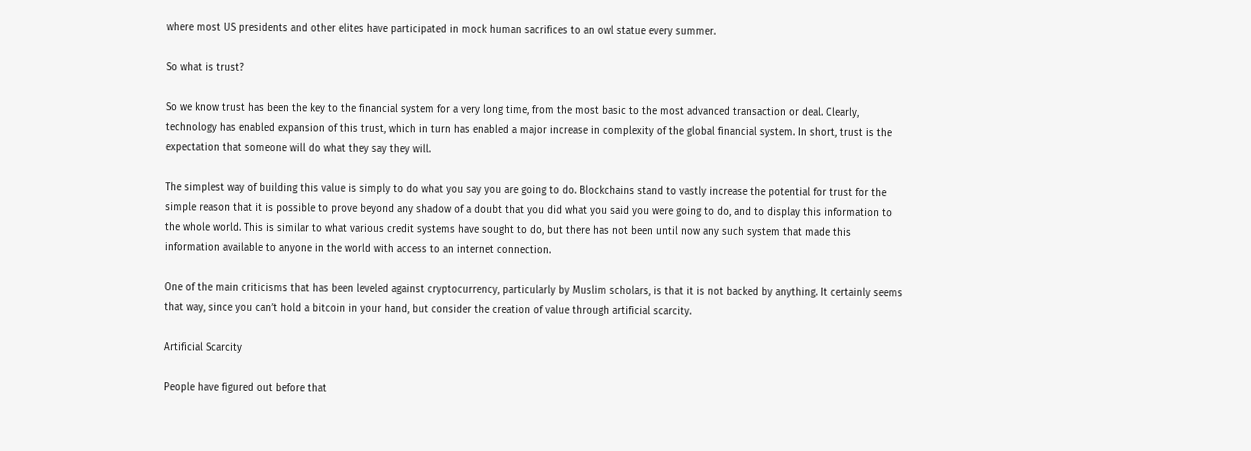where most US presidents and other elites have participated in mock human sacrifices to an owl statue every summer.

So what is trust?

So we know trust has been the key to the financial system for a very long time, from the most basic to the most advanced transaction or deal. Clearly, technology has enabled expansion of this trust, which in turn has enabled a major increase in complexity of the global financial system. In short, trust is the expectation that someone will do what they say they will.

The simplest way of building this value is simply to do what you say you are going to do. Blockchains stand to vastly increase the potential for trust for the simple reason that it is possible to prove beyond any shadow of a doubt that you did what you said you were going to do, and to display this information to the whole world. This is similar to what various credit systems have sought to do, but there has not been until now any such system that made this information available to anyone in the world with access to an internet connection.

One of the main criticisms that has been leveled against cryptocurrency, particularly by Muslim scholars, is that it is not backed by anything. It certainly seems that way, since you can’t hold a bitcoin in your hand, but consider the creation of value through artificial scarcity.

Artificial Scarcity

People have figured out before that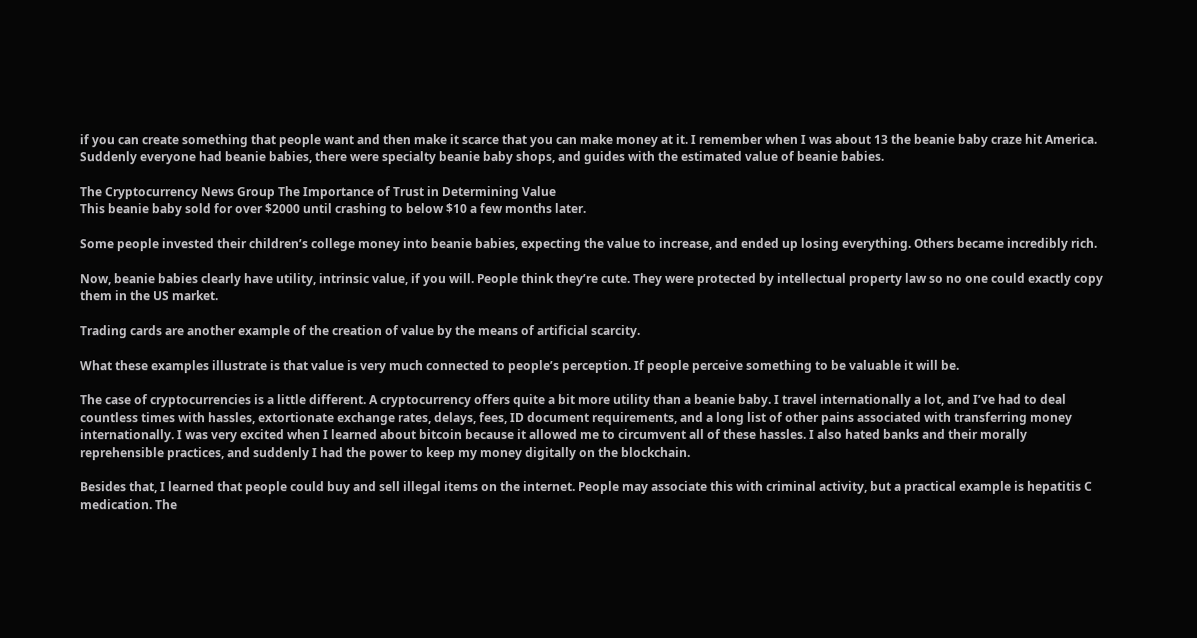if you can create something that people want and then make it scarce that you can make money at it. I remember when I was about 13 the beanie baby craze hit America. Suddenly everyone had beanie babies, there were specialty beanie baby shops, and guides with the estimated value of beanie babies.

The Cryptocurrency News Group The Importance of Trust in Determining Value
This beanie baby sold for over $2000 until crashing to below $10 a few months later.

Some people invested their children’s college money into beanie babies, expecting the value to increase, and ended up losing everything. Others became incredibly rich.

Now, beanie babies clearly have utility, intrinsic value, if you will. People think they’re cute. They were protected by intellectual property law so no one could exactly copy them in the US market.

Trading cards are another example of the creation of value by the means of artificial scarcity.

What these examples illustrate is that value is very much connected to people’s perception. If people perceive something to be valuable it will be.

The case of cryptocurrencies is a little different. A cryptocurrency offers quite a bit more utility than a beanie baby. I travel internationally a lot, and I’ve had to deal countless times with hassles, extortionate exchange rates, delays, fees, ID document requirements, and a long list of other pains associated with transferring money internationally. I was very excited when I learned about bitcoin because it allowed me to circumvent all of these hassles. I also hated banks and their morally reprehensible practices, and suddenly I had the power to keep my money digitally on the blockchain.

Besides that, I learned that people could buy and sell illegal items on the internet. People may associate this with criminal activity, but a practical example is hepatitis C medication. The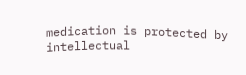medication is protected by intellectual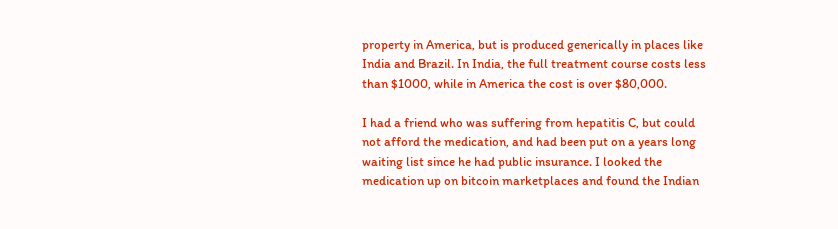property in America, but is produced generically in places like India and Brazil. In India, the full treatment course costs less than $1000, while in America the cost is over $80,000.

I had a friend who was suffering from hepatitis C, but could not afford the medication, and had been put on a years long waiting list since he had public insurance. I looked the medication up on bitcoin marketplaces and found the Indian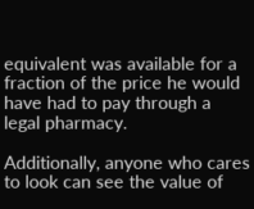equivalent was available for a fraction of the price he would have had to pay through a legal pharmacy.

Additionally, anyone who cares to look can see the value of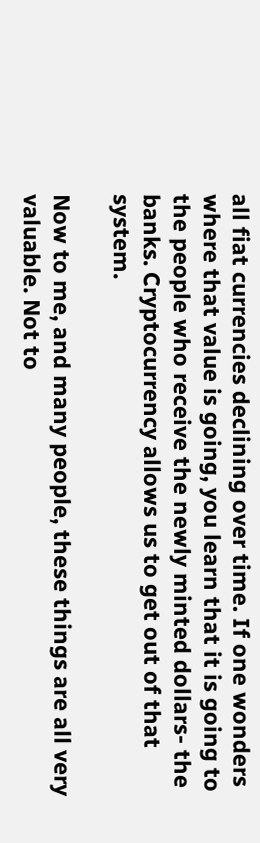all fiat currencies declining over time. If one wonders where that value is going, you learn that it is going to the people who receive the newly minted dollars- the banks. Cryptocurrency allows us to get out of that system.

Now to me, and many people, these things are all very valuable. Not to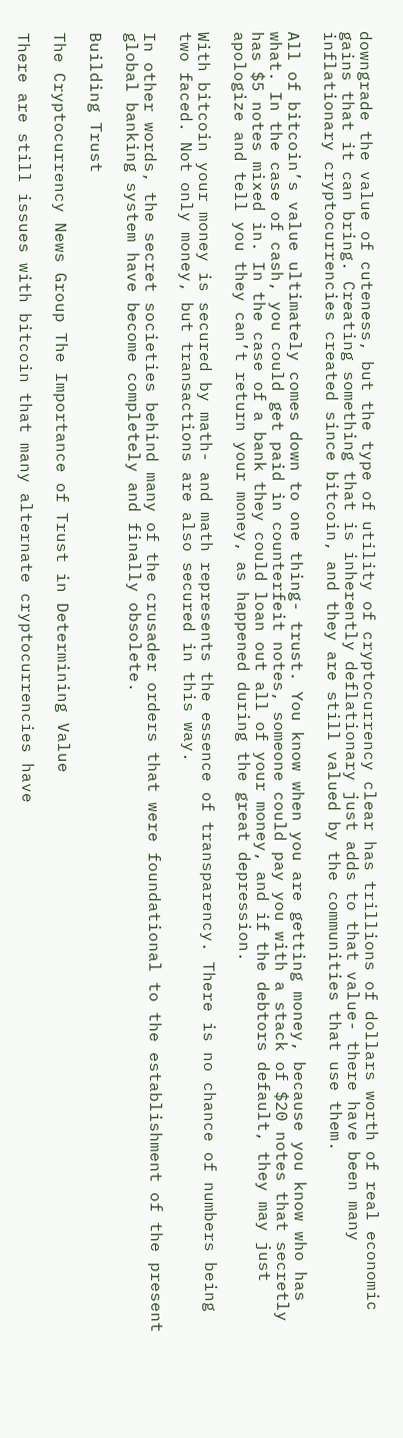downgrade the value of cuteness, but the type of utility of cryptocurrency clear has trillions of dollars worth of real economic gains that it can bring. Creating something that is inherently deflationary just adds to that value- there have been many inflationary cryptocurrencies created since bitcoin, and they are still valued by the communities that use them.

All of bitcoin’s value ultimately comes down to one thing- trust. You know when you are getting money, because you know who has what. In the case of cash, you could get paid in counterfeit notes, someone could pay you with a stack of $20 notes that secretly has $5 notes mixed in. In the case of a bank they could loan out all of your money, and if the debtors default, they may just apologize and tell you they can’t return your money, as happened during the great depression.

With bitcoin your money is secured by math- and math represents the essence of transparency. There is no chance of numbers being two faced. Not only money, but transactions are also secured in this way.

In other words, the secret societies behind many of the crusader orders that were foundational to the establishment of the present global banking system have become completely and finally obsolete.

Building Trust

The Cryptocurrency News Group The Importance of Trust in Determining Value

There are still issues with bitcoin that many alternate cryptocurrencies have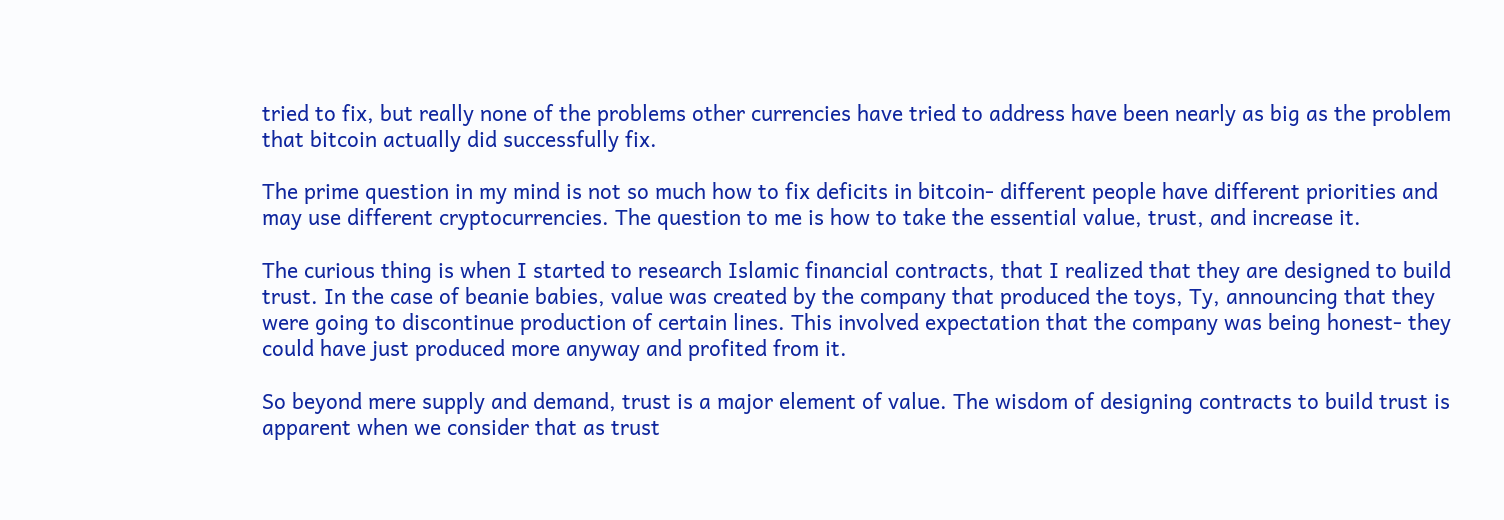tried to fix, but really none of the problems other currencies have tried to address have been nearly as big as the problem that bitcoin actually did successfully fix.

The prime question in my mind is not so much how to fix deficits in bitcoin- different people have different priorities and may use different cryptocurrencies. The question to me is how to take the essential value, trust, and increase it.

The curious thing is when I started to research Islamic financial contracts, that I realized that they are designed to build trust. In the case of beanie babies, value was created by the company that produced the toys, Ty, announcing that they were going to discontinue production of certain lines. This involved expectation that the company was being honest- they could have just produced more anyway and profited from it.

So beyond mere supply and demand, trust is a major element of value. The wisdom of designing contracts to build trust is apparent when we consider that as trust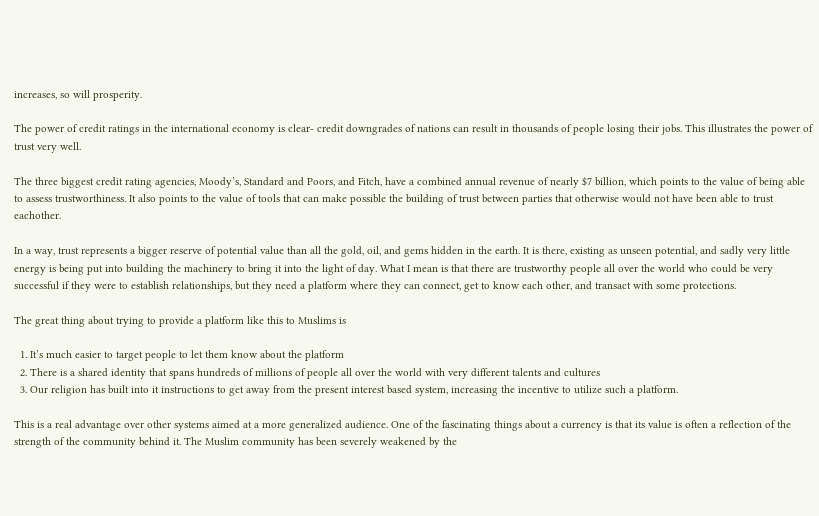increases, so will prosperity.

The power of credit ratings in the international economy is clear- credit downgrades of nations can result in thousands of people losing their jobs. This illustrates the power of trust very well.

The three biggest credit rating agencies, Moody’s, Standard and Poors, and Fitch, have a combined annual revenue of nearly $7 billion, which points to the value of being able to assess trustworthiness. It also points to the value of tools that can make possible the building of trust between parties that otherwise would not have been able to trust eachother.

In a way, trust represents a bigger reserve of potential value than all the gold, oil, and gems hidden in the earth. It is there, existing as unseen potential, and sadly very little energy is being put into building the machinery to bring it into the light of day. What I mean is that there are trustworthy people all over the world who could be very successful if they were to establish relationships, but they need a platform where they can connect, get to know each other, and transact with some protections.

The great thing about trying to provide a platform like this to Muslims is

  1. It’s much easier to target people to let them know about the platform
  2. There is a shared identity that spans hundreds of millions of people all over the world with very different talents and cultures
  3. Our religion has built into it instructions to get away from the present interest based system, increasing the incentive to utilize such a platform.

This is a real advantage over other systems aimed at a more generalized audience. One of the fascinating things about a currency is that its value is often a reflection of the strength of the community behind it. The Muslim community has been severely weakened by the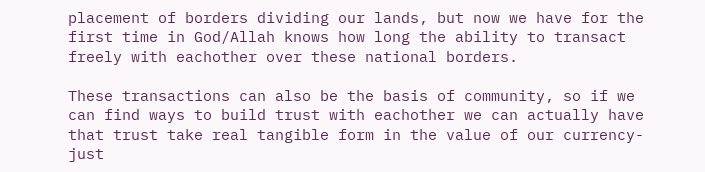placement of borders dividing our lands, but now we have for the first time in God/Allah knows how long the ability to transact freely with eachother over these national borders.

These transactions can also be the basis of community, so if we can find ways to build trust with eachother we can actually have that trust take real tangible form in the value of our currency- just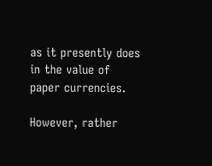as it presently does in the value of paper currencies.

However, rather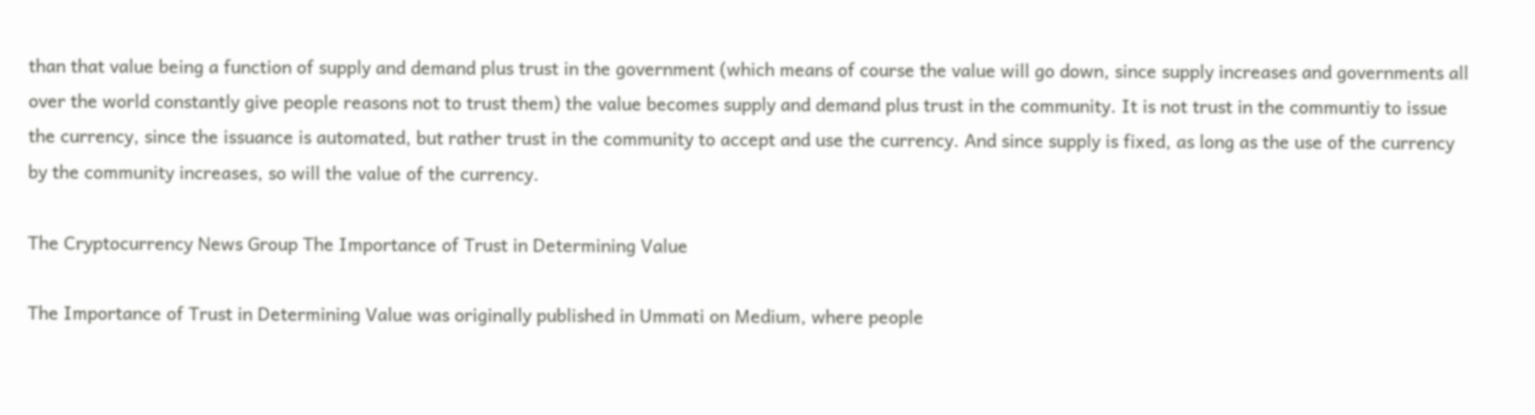than that value being a function of supply and demand plus trust in the government (which means of course the value will go down, since supply increases and governments all over the world constantly give people reasons not to trust them) the value becomes supply and demand plus trust in the community. It is not trust in the communtiy to issue the currency, since the issuance is automated, but rather trust in the community to accept and use the currency. And since supply is fixed, as long as the use of the currency by the community increases, so will the value of the currency.

The Cryptocurrency News Group The Importance of Trust in Determining Value

The Importance of Trust in Determining Value was originally published in Ummati on Medium, where people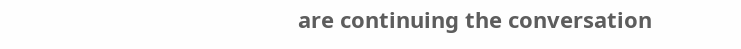are continuing the conversation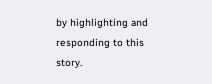by highlighting and responding to this story.